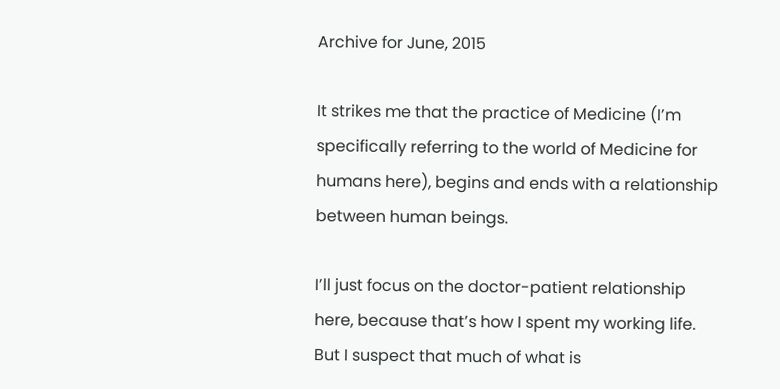Archive for June, 2015

It strikes me that the practice of Medicine (I’m specifically referring to the world of Medicine for humans here), begins and ends with a relationship between human beings.

I’ll just focus on the doctor-patient relationship here, because that’s how I spent my working life. But I suspect that much of what is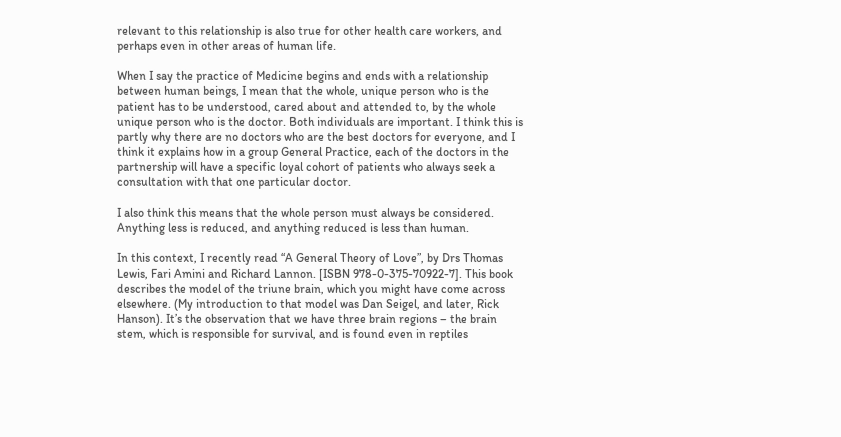relevant to this relationship is also true for other health care workers, and perhaps even in other areas of human life.

When I say the practice of Medicine begins and ends with a relationship between human beings, I mean that the whole, unique person who is the patient has to be understood, cared about and attended to, by the whole unique person who is the doctor. Both individuals are important. I think this is partly why there are no doctors who are the best doctors for everyone, and I think it explains how in a group General Practice, each of the doctors in the partnership will have a specific loyal cohort of patients who always seek a consultation with that one particular doctor.

I also think this means that the whole person must always be considered. Anything less is reduced, and anything reduced is less than human.

In this context, I recently read “A General Theory of Love”, by Drs Thomas Lewis, Fari Amini and Richard Lannon. [ISBN 978-0-375-70922-7]. This book describes the model of the triune brain, which you might have come across elsewhere. (My introduction to that model was Dan Seigel, and later, Rick Hanson). It’s the observation that we have three brain regions – the brain stem, which is responsible for survival, and is found even in reptiles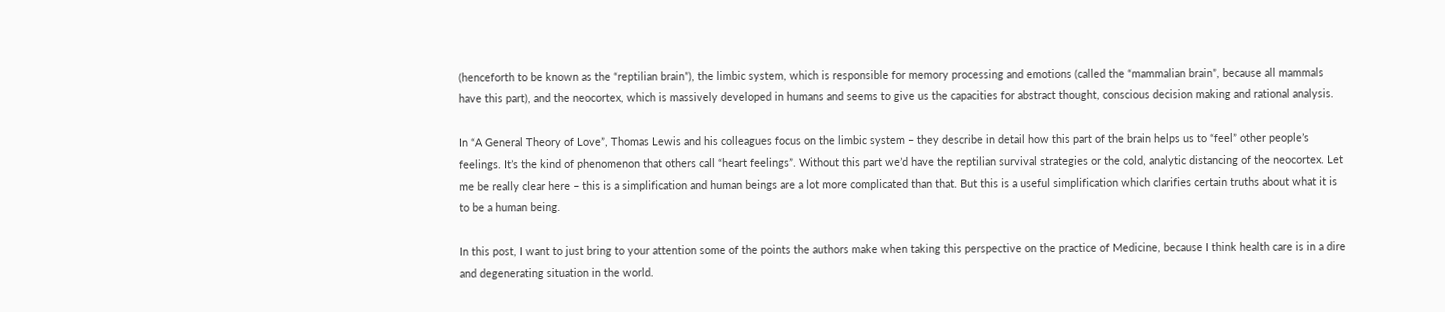(henceforth to be known as the “reptilian brain”), the limbic system, which is responsible for memory processing and emotions (called the “mammalian brain”, because all mammals have this part), and the neocortex, which is massively developed in humans and seems to give us the capacities for abstract thought, conscious decision making and rational analysis.

In “A General Theory of Love”, Thomas Lewis and his colleagues focus on the limbic system – they describe in detail how this part of the brain helps us to “feel” other people’s feelings. It’s the kind of phenomenon that others call “heart feelings”. Without this part we’d have the reptilian survival strategies or the cold, analytic distancing of the neocortex. Let me be really clear here – this is a simplification and human beings are a lot more complicated than that. But this is a useful simplification which clarifies certain truths about what it is to be a human being.

In this post, I want to just bring to your attention some of the points the authors make when taking this perspective on the practice of Medicine, because I think health care is in a dire and degenerating situation in the world.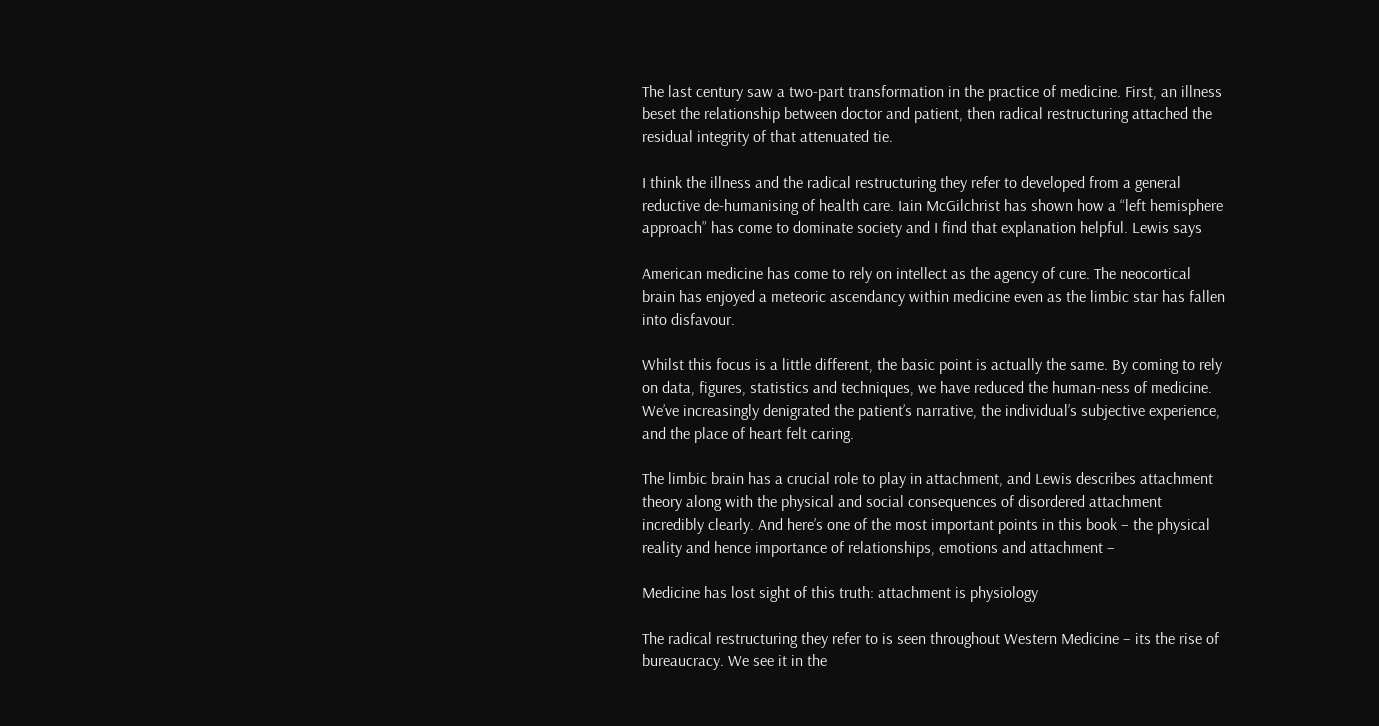The last century saw a two-part transformation in the practice of medicine. First, an illness beset the relationship between doctor and patient, then radical restructuring attached the residual integrity of that attenuated tie.

I think the illness and the radical restructuring they refer to developed from a general reductive de-humanising of health care. Iain McGilchrist has shown how a “left hemisphere approach” has come to dominate society and I find that explanation helpful. Lewis says

American medicine has come to rely on intellect as the agency of cure. The neocortical brain has enjoyed a meteoric ascendancy within medicine even as the limbic star has fallen into disfavour.

Whilst this focus is a little different, the basic point is actually the same. By coming to rely on data, figures, statistics and techniques, we have reduced the human-ness of medicine. We’ve increasingly denigrated the patient’s narrative, the individual’s subjective experience, and the place of heart felt caring.

The limbic brain has a crucial role to play in attachment, and Lewis describes attachment theory along with the physical and social consequences of disordered attachment incredibly clearly. And here’s one of the most important points in this book – the physical reality and hence importance of relationships, emotions and attachment –

Medicine has lost sight of this truth: attachment is physiology

The radical restructuring they refer to is seen throughout Western Medicine – its the rise of bureaucracy. We see it in the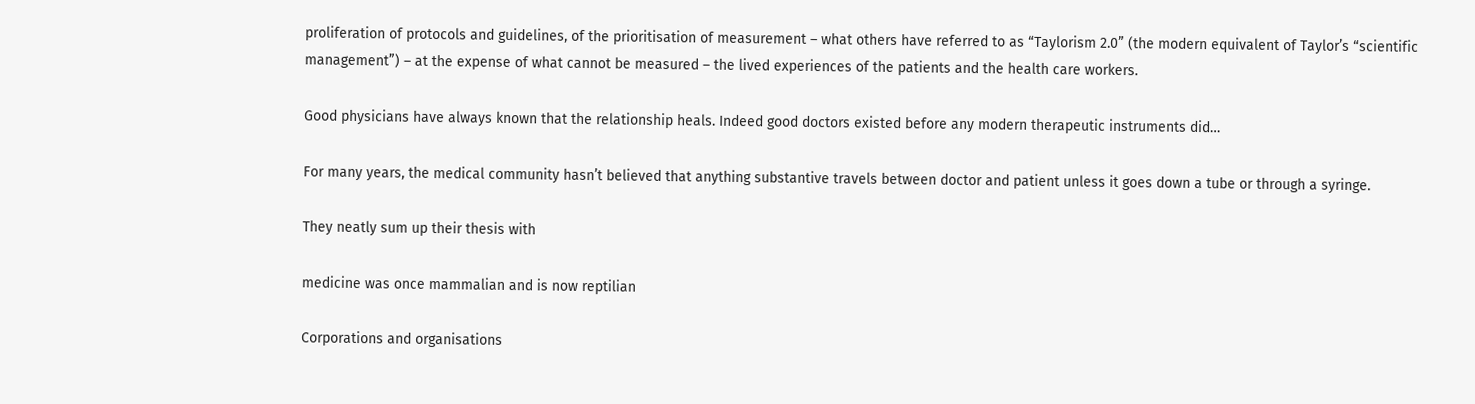proliferation of protocols and guidelines, of the prioritisation of measurement – what others have referred to as “Taylorism 2.0” (the modern equivalent of Taylor’s “scientific management”) – at the expense of what cannot be measured – the lived experiences of the patients and the health care workers.

Good physicians have always known that the relationship heals. Indeed good doctors existed before any modern therapeutic instruments did…

For many years, the medical community hasn’t believed that anything substantive travels between doctor and patient unless it goes down a tube or through a syringe.

They neatly sum up their thesis with

medicine was once mammalian and is now reptilian

Corporations and organisations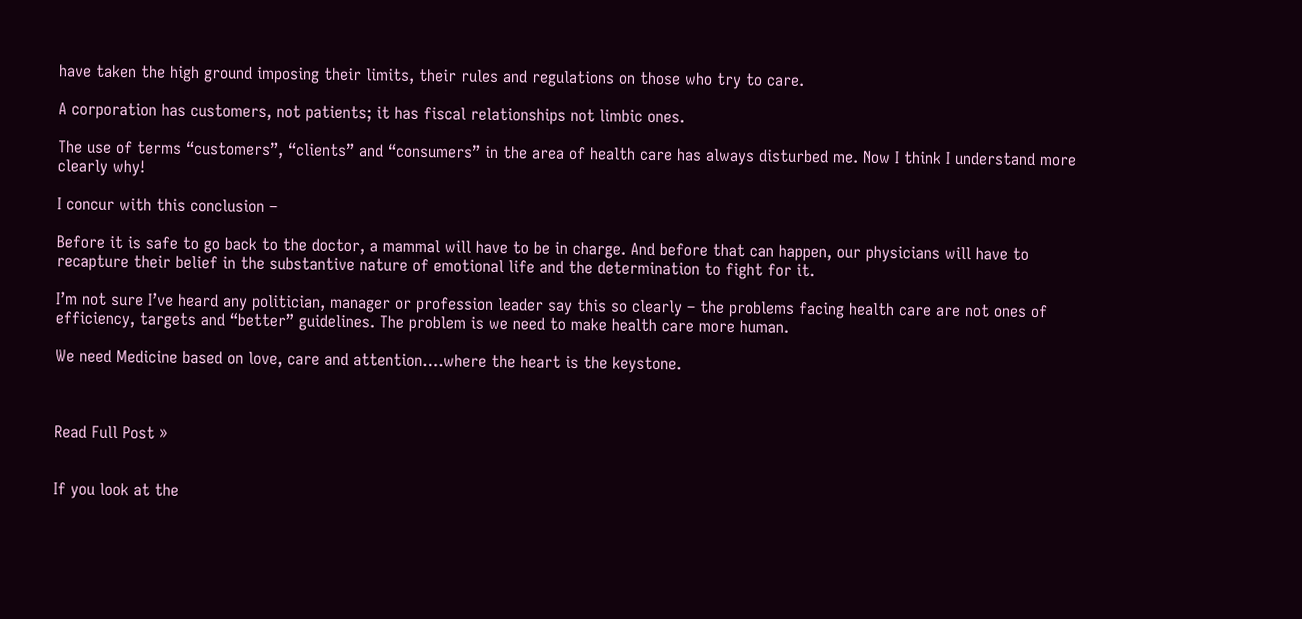have taken the high ground imposing their limits, their rules and regulations on those who try to care.

A corporation has customers, not patients; it has fiscal relationships not limbic ones.

The use of terms “customers”, “clients” and “consumers” in the area of health care has always disturbed me. Now I think I understand more clearly why!

I concur with this conclusion –

Before it is safe to go back to the doctor, a mammal will have to be in charge. And before that can happen, our physicians will have to recapture their belief in the substantive nature of emotional life and the determination to fight for it.

I’m not sure I’ve heard any politician, manager or profession leader say this so clearly – the problems facing health care are not ones of efficiency, targets and “better” guidelines. The problem is we need to make health care more human.

We need Medicine based on love, care and attention….where the heart is the keystone.



Read Full Post »


If you look at the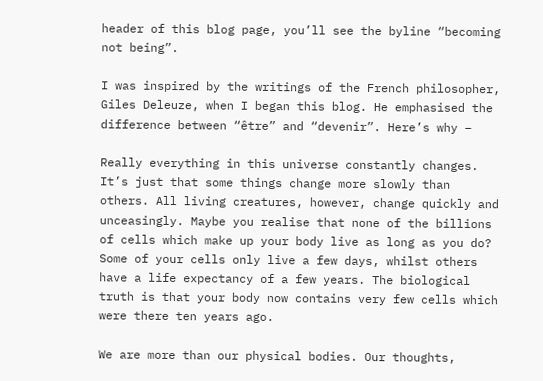header of this blog page, you’ll see the byline “becoming not being”.

I was inspired by the writings of the French philosopher, Giles Deleuze, when I began this blog. He emphasised the difference between “être” and “devenir”. Here’s why –

Really everything in this universe constantly changes. It’s just that some things change more slowly than others. All living creatures, however, change quickly and unceasingly. Maybe you realise that none of the billions of cells which make up your body live as long as you do? Some of your cells only live a few days, whilst others have a life expectancy of a few years. The biological truth is that your body now contains very few cells which were there ten years ago.

We are more than our physical bodies. Our thoughts,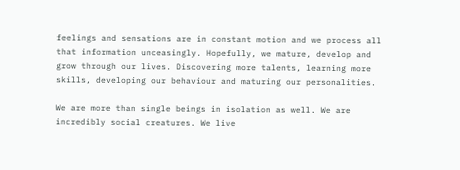feelings and sensations are in constant motion and we process all that information unceasingly. Hopefully, we mature, develop and grow through our lives. Discovering more talents, learning more skills, developing our behaviour and maturing our personalities.

We are more than single beings in isolation as well. We are incredibly social creatures. We live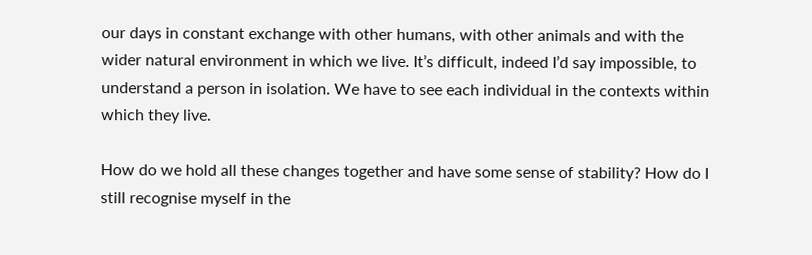our days in constant exchange with other humans, with other animals and with the wider natural environment in which we live. It’s difficult, indeed I’d say impossible, to understand a person in isolation. We have to see each individual in the contexts within which they live.

How do we hold all these changes together and have some sense of stability? How do I still recognise myself in the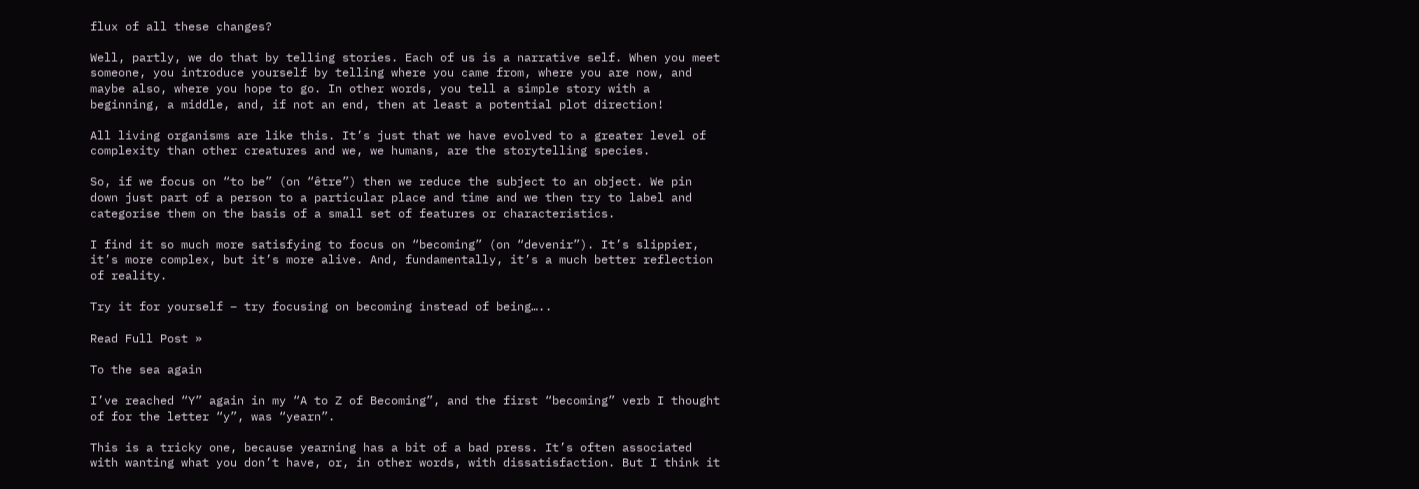flux of all these changes?

Well, partly, we do that by telling stories. Each of us is a narrative self. When you meet someone, you introduce yourself by telling where you came from, where you are now, and maybe also, where you hope to go. In other words, you tell a simple story with a beginning, a middle, and, if not an end, then at least a potential plot direction!

All living organisms are like this. It’s just that we have evolved to a greater level of complexity than other creatures and we, we humans, are the storytelling species.

So, if we focus on “to be” (on “être”) then we reduce the subject to an object. We pin down just part of a person to a particular place and time and we then try to label and categorise them on the basis of a small set of features or characteristics.

I find it so much more satisfying to focus on “becoming” (on “devenir”). It’s slippier, it’s more complex, but it’s more alive. And, fundamentally, it’s a much better reflection of reality.

Try it for yourself – try focusing on becoming instead of being…..

Read Full Post »

To the sea again

I’ve reached “Y” again in my “A to Z of Becoming”, and the first “becoming” verb I thought of for the letter “y”, was “yearn”.

This is a tricky one, because yearning has a bit of a bad press. It’s often associated with wanting what you don’t have, or, in other words, with dissatisfaction. But I think it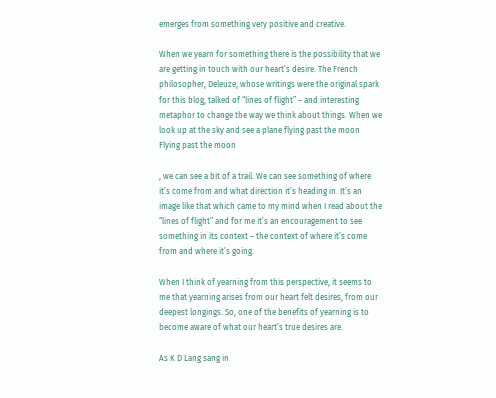emerges from something very positive and creative.

When we yearn for something there is the possibility that we are getting in touch with our heart’s desire. The French philosopher, Deleuze, whose writings were the original spark for this blog, talked of “lines of flight” – and interesting metaphor to change the way we think about things. When we look up at the sky and see a plane flying past the moon
Flying past the moon

, we can see a bit of a trail. We can see something of where it’s come from and what direction it’s heading in. It’s an image like that which came to my mind when I read about the “lines of flight” and for me it’s an encouragement to see something in its context – the context of where it’s come from and where it’s going.

When I think of yearning from this perspective, it seems to me that yearning arises from our heart felt desires, from our deepest longings. So, one of the benefits of yearning is to become aware of what our heart’s true desires are.

As K D Lang sang in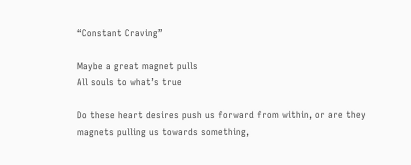“Constant Craving”

Maybe a great magnet pulls
All souls to what’s true

Do these heart desires push us forward from within, or are they magnets pulling us towards something,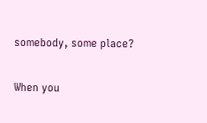somebody, some place?

When you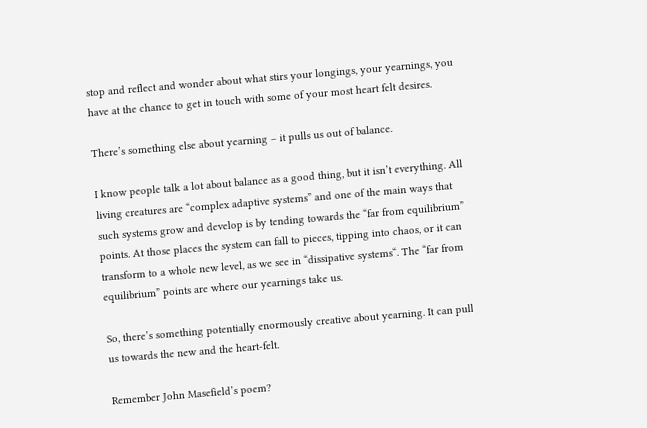stop and reflect and wonder about what stirs your longings, your yearnings, you have at the chance to get in touch with some of your most heart felt desires.

There’s something else about yearning – it pulls us out of balance.

I know people talk a lot about balance as a good thing, but it isn’t everything. All living creatures are “complex adaptive systems” and one of the main ways that such systems grow and develop is by tending towards the “far from equilibrium” points. At those places the system can fall to pieces, tipping into chaos, or it can transform to a whole new level, as we see in “dissipative systems“. The “far from equilibrium” points are where our yearnings take us.

So, there’s something potentially enormously creative about yearning. It can pull us towards the new and the heart-felt.

Remember John Masefield’s poem?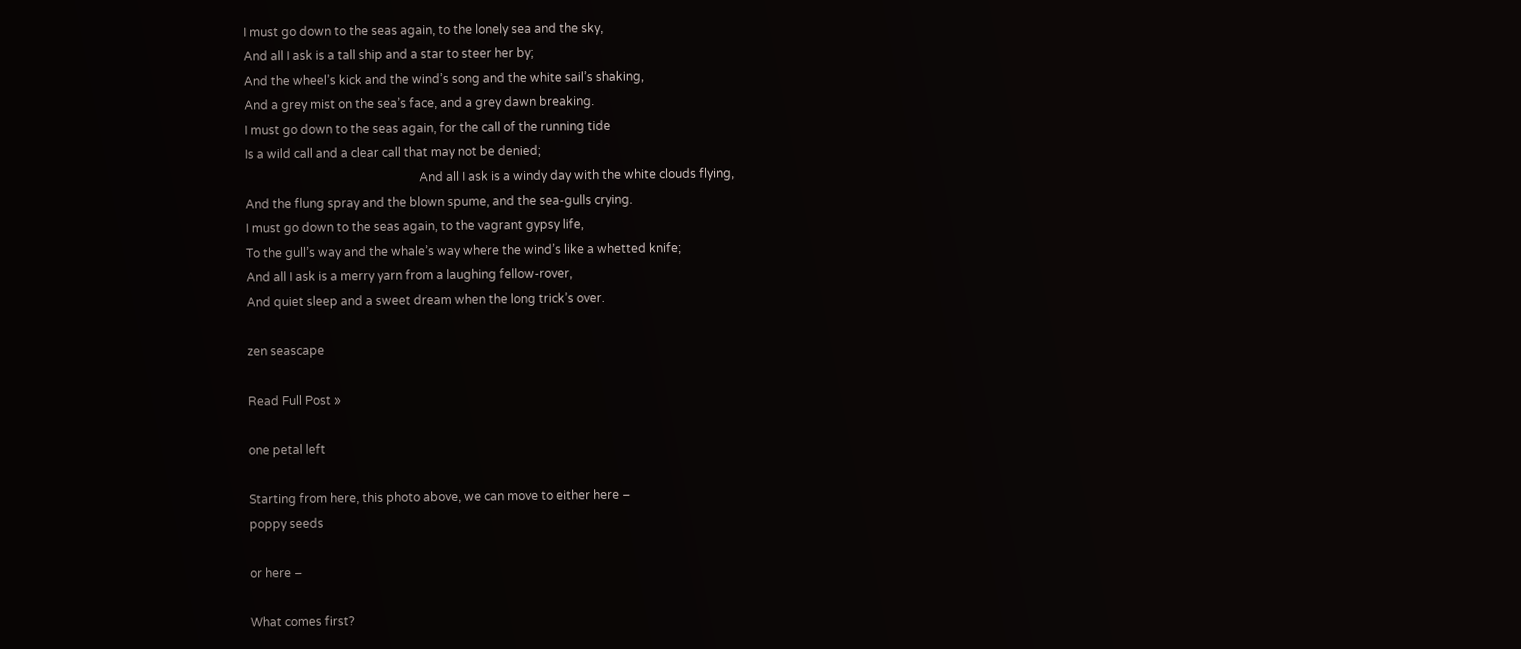I must go down to the seas again, to the lonely sea and the sky,
And all I ask is a tall ship and a star to steer her by;
And the wheel’s kick and the wind’s song and the white sail’s shaking,
And a grey mist on the sea’s face, and a grey dawn breaking.
I must go down to the seas again, for the call of the running tide
Is a wild call and a clear call that may not be denied;
                                                          And all I ask is a windy day with the white clouds flying,
And the flung spray and the blown spume, and the sea-gulls crying.
I must go down to the seas again, to the vagrant gypsy life,
To the gull’s way and the whale’s way where the wind’s like a whetted knife;
And all I ask is a merry yarn from a laughing fellow-rover,
And quiet sleep and a sweet dream when the long trick’s over.

zen seascape

Read Full Post »

one petal left

Starting from here, this photo above, we can move to either here –
poppy seeds

or here –

What comes first?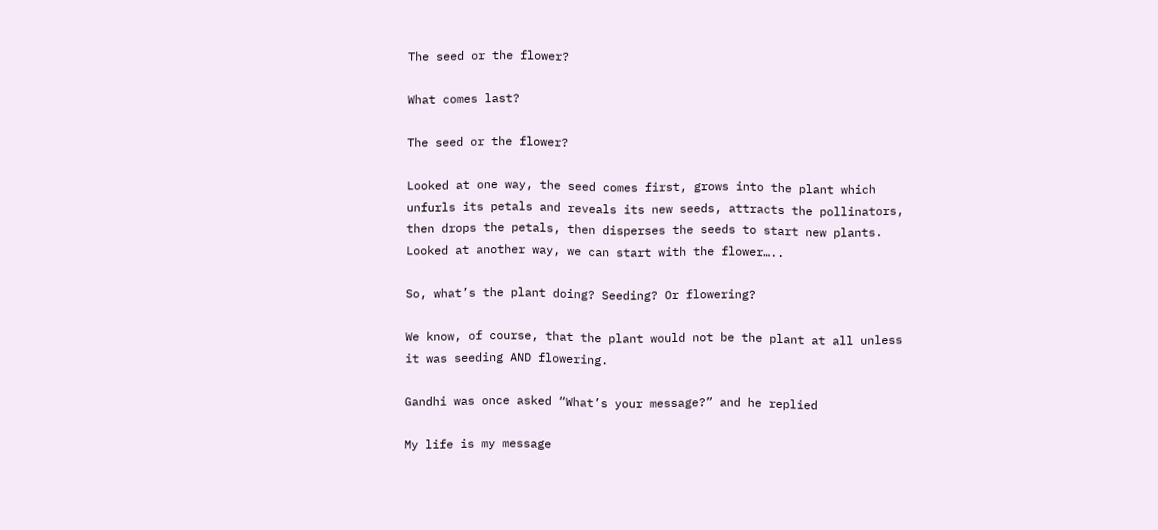The seed or the flower?

What comes last?

The seed or the flower?

Looked at one way, the seed comes first, grows into the plant which unfurls its petals and reveals its new seeds, attracts the pollinators, then drops the petals, then disperses the seeds to start new plants. Looked at another way, we can start with the flower…..

So, what’s the plant doing? Seeding? Or flowering?

We know, of course, that the plant would not be the plant at all unless it was seeding AND flowering.

Gandhi was once asked “What’s your message?” and he replied

My life is my message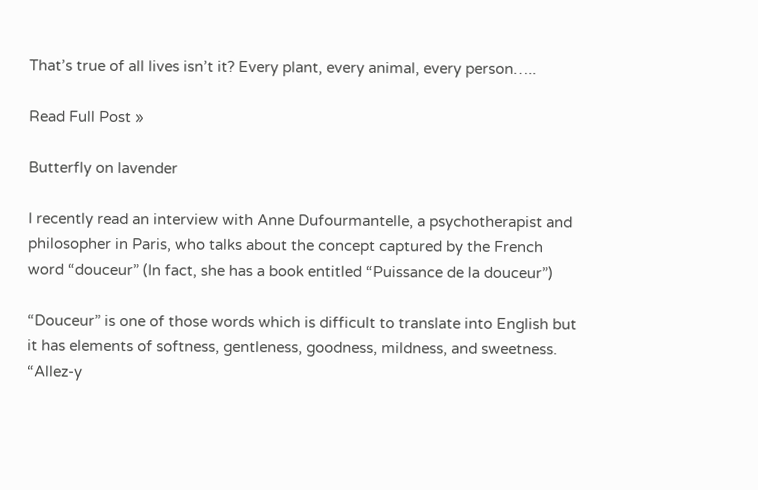That’s true of all lives isn’t it? Every plant, every animal, every person…..

Read Full Post »

Butterfly on lavender

I recently read an interview with Anne Dufourmantelle, a psychotherapist and philosopher in Paris, who talks about the concept captured by the French word “douceur” (In fact, she has a book entitled “Puissance de la douceur”)

“Douceur” is one of those words which is difficult to translate into English but it has elements of softness, gentleness, goodness, mildness, and sweetness. “Allez-y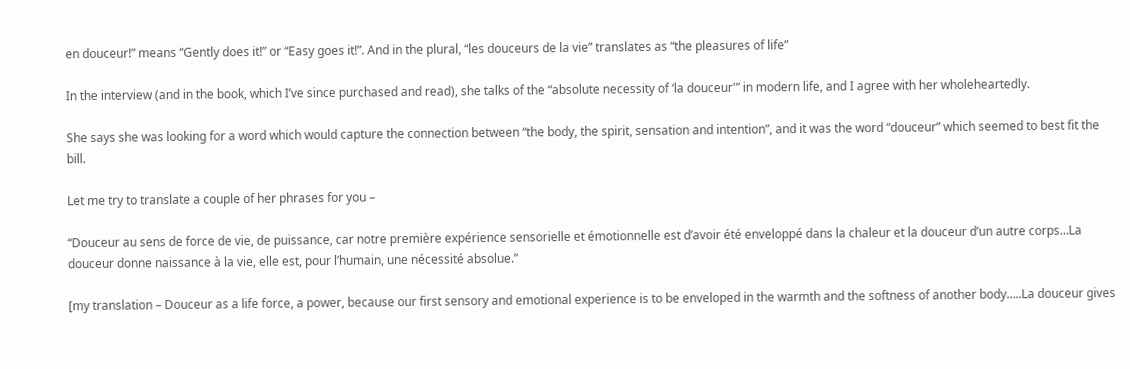en douceur!” means “Gently does it!” or “Easy goes it!”. And in the plural, “les douceurs de la vie” translates as “the pleasures of life”

In the interview (and in the book, which I’ve since purchased and read), she talks of the “absolute necessity of ‘la douceur'” in modern life, and I agree with her wholeheartedly.

She says she was looking for a word which would capture the connection between “the body, the spirit, sensation and intention”, and it was the word “douceur” which seemed to best fit the bill.

Let me try to translate a couple of her phrases for you –

“Douceur au sens de force de vie, de puissance, car notre première expérience sensorielle et émotionnelle est d’avoir été enveloppé dans la chaleur et la douceur d’un autre corps…La douceur donne naissance à la vie, elle est, pour l’humain, une nécessité absolue.”

[my translation – Douceur as a life force, a power, because our first sensory and emotional experience is to be enveloped in the warmth and the softness of another body…..La douceur gives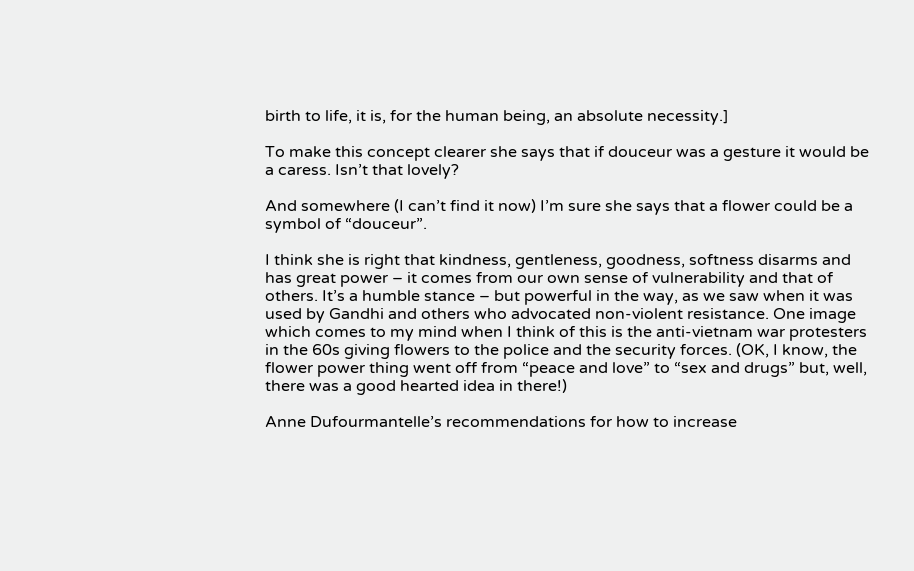birth to life, it is, for the human being, an absolute necessity.]

To make this concept clearer she says that if douceur was a gesture it would be a caress. Isn’t that lovely?

And somewhere (I can’t find it now) I’m sure she says that a flower could be a symbol of “douceur”.

I think she is right that kindness, gentleness, goodness, softness disarms and has great power – it comes from our own sense of vulnerability and that of others. It’s a humble stance – but powerful in the way, as we saw when it was used by Gandhi and others who advocated non-violent resistance. One image which comes to my mind when I think of this is the anti-vietnam war protesters in the 60s giving flowers to the police and the security forces. (OK, I know, the flower power thing went off from “peace and love” to “sex and drugs” but, well, there was a good hearted idea in there!)

Anne Dufourmantelle’s recommendations for how to increase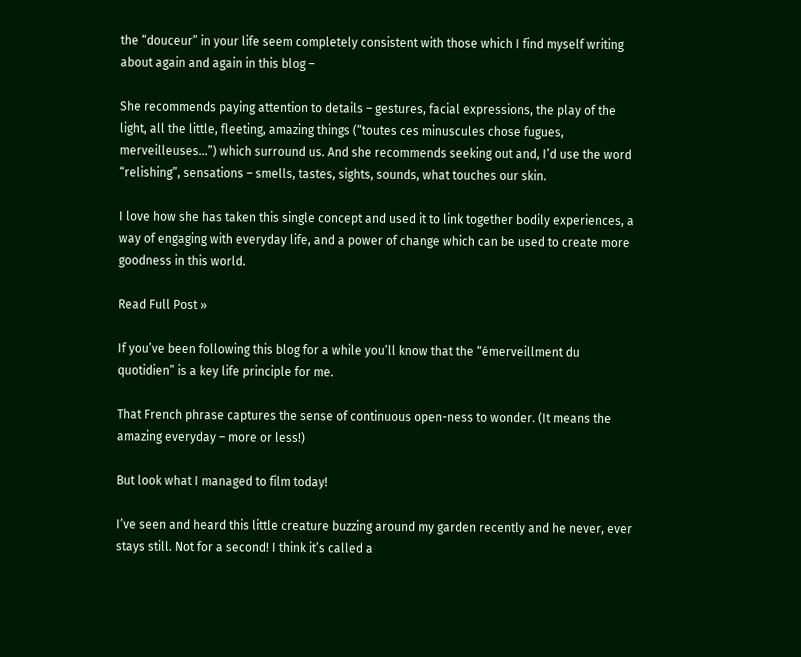the “douceur” in your life seem completely consistent with those which I find myself writing about again and again in this blog –

She recommends paying attention to details – gestures, facial expressions, the play of the light, all the little, fleeting, amazing things (“toutes ces minuscules chose fugues, merveilleuses…”) which surround us. And she recommends seeking out and, I’d use the word “relishing”, sensations – smells, tastes, sights, sounds, what touches our skin.

I love how she has taken this single concept and used it to link together bodily experiences, a way of engaging with everyday life, and a power of change which can be used to create more goodness in this world.

Read Full Post »

If you’ve been following this blog for a while you’ll know that the “émerveillment du quotidien” is a key life principle for me.

That French phrase captures the sense of continuous open-ness to wonder. (It means the amazing everyday – more or less!)

But look what I managed to film today!

I’ve seen and heard this little creature buzzing around my garden recently and he never, ever stays still. Not for a second! I think it’s called a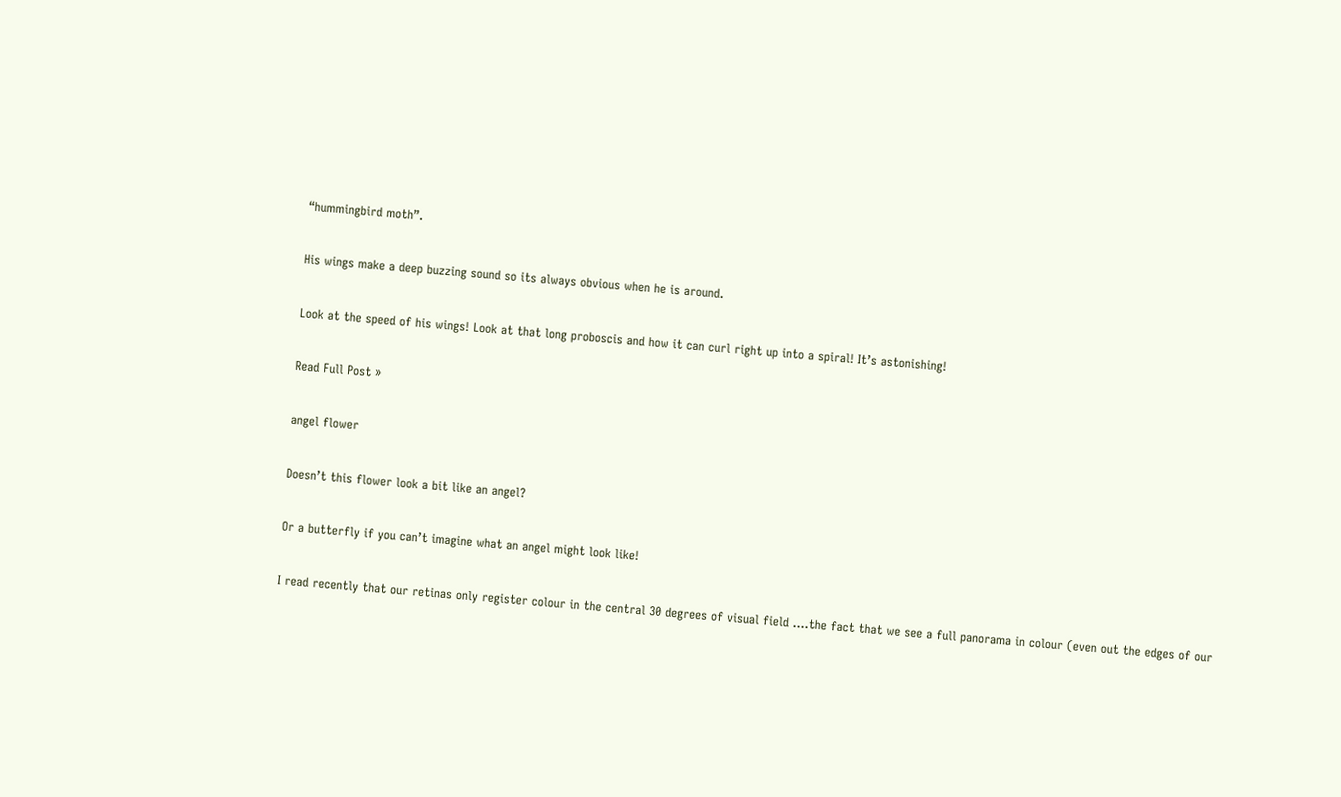“hummingbird moth”.

His wings make a deep buzzing sound so its always obvious when he is around.

Look at the speed of his wings! Look at that long proboscis and how it can curl right up into a spiral! It’s astonishing!

Read Full Post »

angel flower

Doesn’t this flower look a bit like an angel?

Or a butterfly if you can’t imagine what an angel might look like!

I read recently that our retinas only register colour in the central 30 degrees of visual field ….the fact that we see a full panorama in colour (even out the edges of our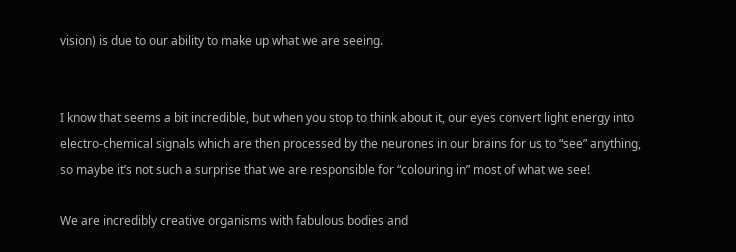vision) is due to our ability to make up what we are seeing.


I know that seems a bit incredible, but when you stop to think about it, our eyes convert light energy into electro-chemical signals which are then processed by the neurones in our brains for us to “see” anything, so maybe it’s not such a surprise that we are responsible for “colouring in” most of what we see!

We are incredibly creative organisms with fabulous bodies and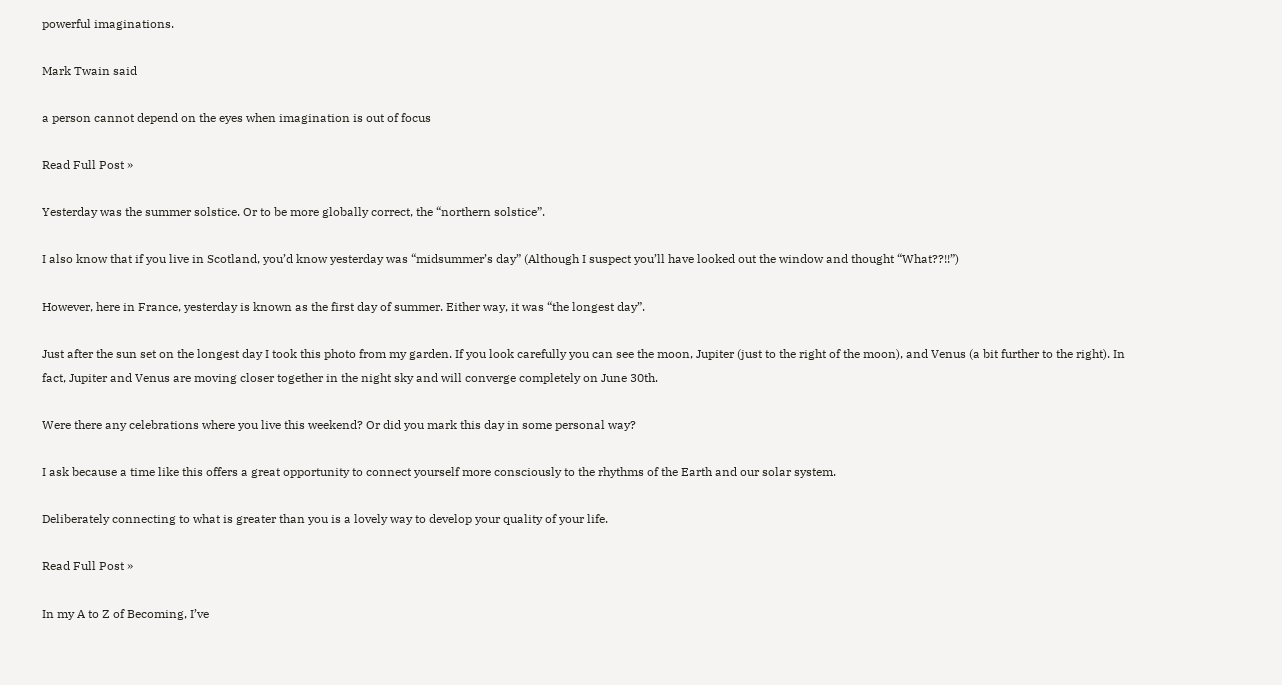powerful imaginations.

Mark Twain said

a person cannot depend on the eyes when imagination is out of focus

Read Full Post »

Yesterday was the summer solstice. Or to be more globally correct, the “northern solstice”.

I also know that if you live in Scotland, you’d know yesterday was “midsummer’s day” (Although I suspect you’ll have looked out the window and thought “What??!!”)

However, here in France, yesterday is known as the first day of summer. Either way, it was “the longest day”.

Just after the sun set on the longest day I took this photo from my garden. If you look carefully you can see the moon, Jupiter (just to the right of the moon), and Venus (a bit further to the right). In fact, Jupiter and Venus are moving closer together in the night sky and will converge completely on June 30th.

Were there any celebrations where you live this weekend? Or did you mark this day in some personal way?

I ask because a time like this offers a great opportunity to connect yourself more consciously to the rhythms of the Earth and our solar system.

Deliberately connecting to what is greater than you is a lovely way to develop your quality of your life.

Read Full Post »

In my A to Z of Becoming, I’ve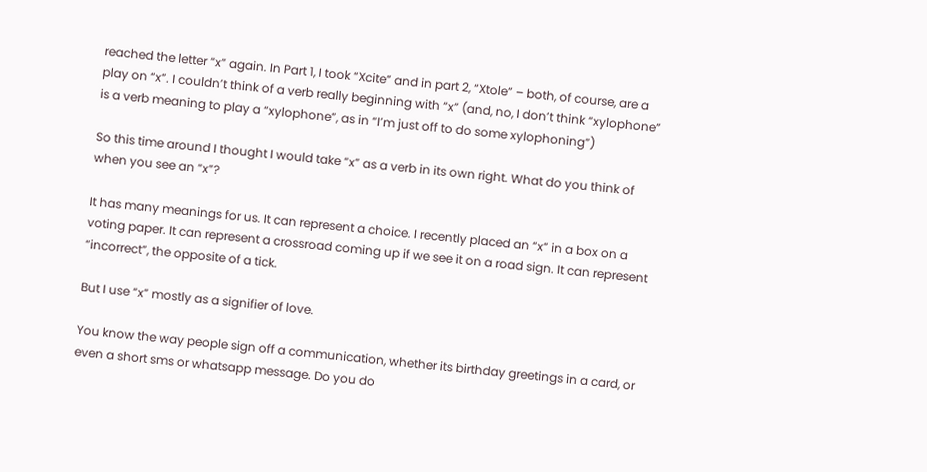reached the letter “x” again. In Part 1, I took “Xcite” and in part 2, “Xtole” – both, of course, are a play on “x”. I couldn’t think of a verb really beginning with “x” (and, no, I don’t think “xylophone” is a verb meaning to play a “xylophone”, as in “I’m just off to do some xylophoning”)

So this time around I thought I would take “x” as a verb in its own right. What do you think of when you see an “x”?

It has many meanings for us. It can represent a choice. I recently placed an “x” in a box on a voting paper. It can represent a crossroad coming up if we see it on a road sign. It can represent “incorrect”, the opposite of a tick.

But I use “x” mostly as a signifier of love.

You know the way people sign off a communication, whether its birthday greetings in a card, or even a short sms or whatsapp message. Do you do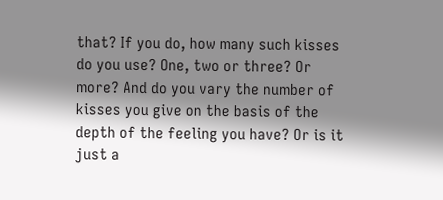that? If you do, how many such kisses do you use? One, two or three? Or more? And do you vary the number of kisses you give on the basis of the depth of the feeling you have? Or is it just a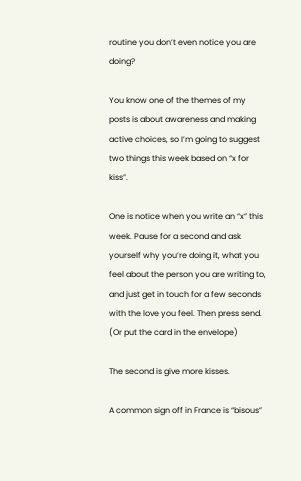routine you don’t even notice you are doing?

You know one of the themes of my posts is about awareness and making active choices, so I’m going to suggest two things this week based on “x for kiss”.

One is notice when you write an “x” this week. Pause for a second and ask yourself why you’re doing it, what you feel about the person you are writing to, and just get in touch for a few seconds with the love you feel. Then press send. (Or put the card in the envelope)

The second is give more kisses.

A common sign off in France is “bisous”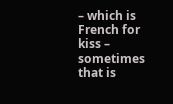– which is French for kiss – sometimes that is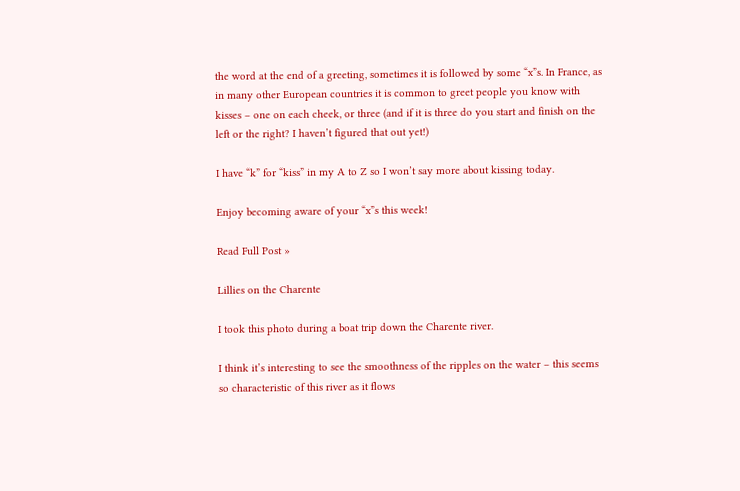the word at the end of a greeting, sometimes it is followed by some “x”s. In France, as in many other European countries it is common to greet people you know with kisses – one on each cheek, or three (and if it is three do you start and finish on the left or the right? I haven’t figured that out yet!)

I have “k” for “kiss” in my A to Z so I won’t say more about kissing today.

Enjoy becoming aware of your “x”s this week!

Read Full Post »

Lillies on the Charente

I took this photo during a boat trip down the Charente river.

I think it’s interesting to see the smoothness of the ripples on the water – this seems so characteristic of this river as it flows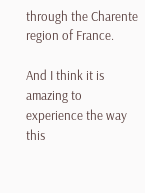through the Charente region of France.

And I think it is amazing to experience the way this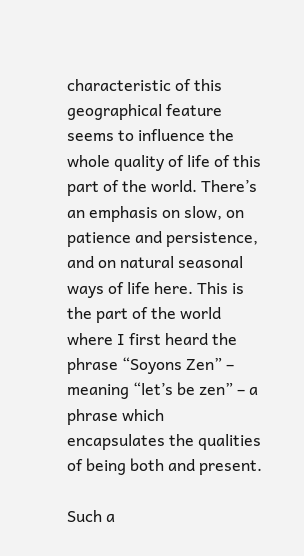characteristic of this geographical feature seems to influence the whole quality of life of this part of the world. There’s an emphasis on slow, on patience and persistence, and on natural seasonal ways of life here. This is the part of the world where I first heard the phrase “Soyons Zen” – meaning “let’s be zen” – a phrase which encapsulates the qualities of being both and present.

Such a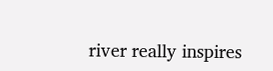river really inspires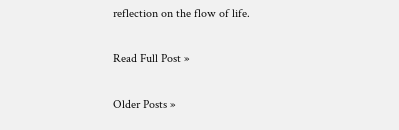reflection on the flow of life.

Read Full Post »

Older Posts »